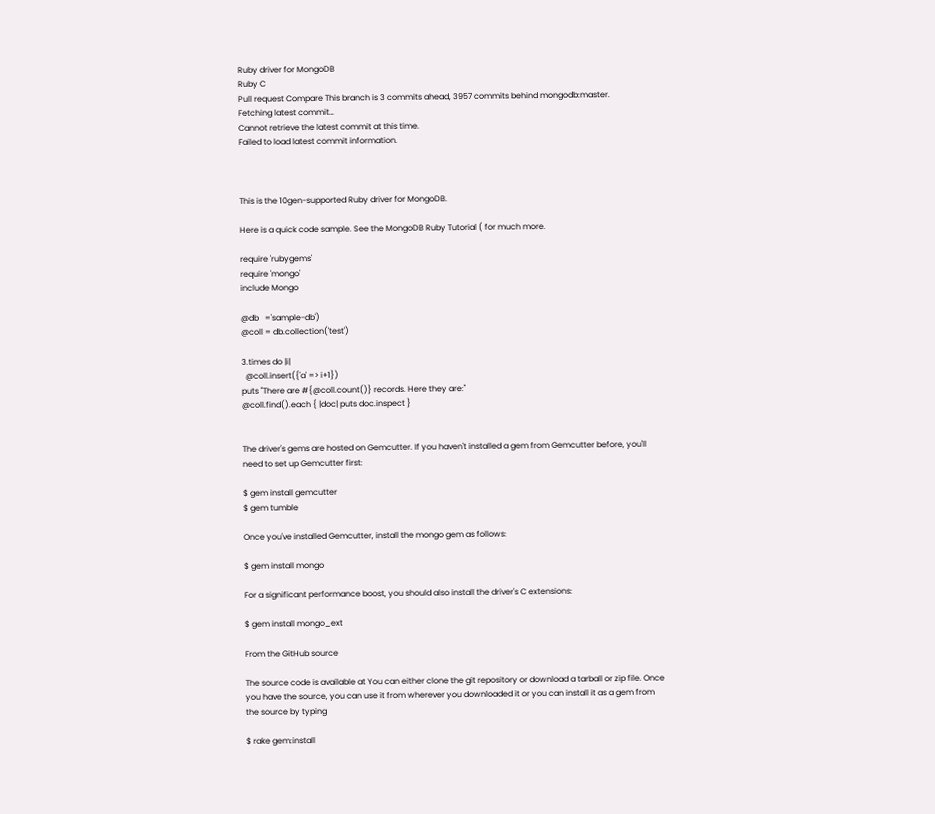Ruby driver for MongoDB
Ruby C
Pull request Compare This branch is 3 commits ahead, 3957 commits behind mongodb:master.
Fetching latest commit…
Cannot retrieve the latest commit at this time.
Failed to load latest commit information.



This is the 10gen-supported Ruby driver for MongoDB.

Here is a quick code sample. See the MongoDB Ruby Tutorial ( for much more.

require 'rubygems'
require 'mongo'
include Mongo

@db   ='sample-db')
@coll = db.collection('test')

3.times do |i|
  @coll.insert({'a' => i+1})
puts "There are #{@coll.count()} records. Here they are:"
@coll.find().each { |doc| puts doc.inspect }


The driver's gems are hosted on Gemcutter. If you haven't installed a gem from Gemcutter before, you'll need to set up Gemcutter first:

$ gem install gemcutter
$ gem tumble

Once you've installed Gemcutter, install the mongo gem as follows:

$ gem install mongo

For a significant performance boost, you should also install the driver's C extensions:

$ gem install mongo_ext

From the GitHub source

The source code is available at You can either clone the git repository or download a tarball or zip file. Once you have the source, you can use it from wherever you downloaded it or you can install it as a gem from the source by typing

$ rake gem:install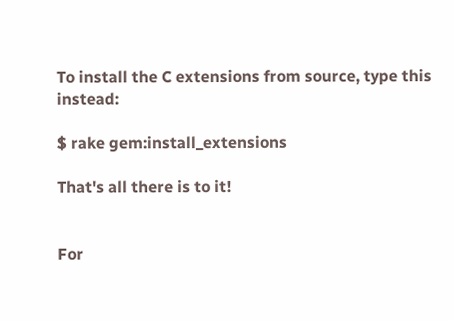To install the C extensions from source, type this instead:

$ rake gem:install_extensions

That's all there is to it!


For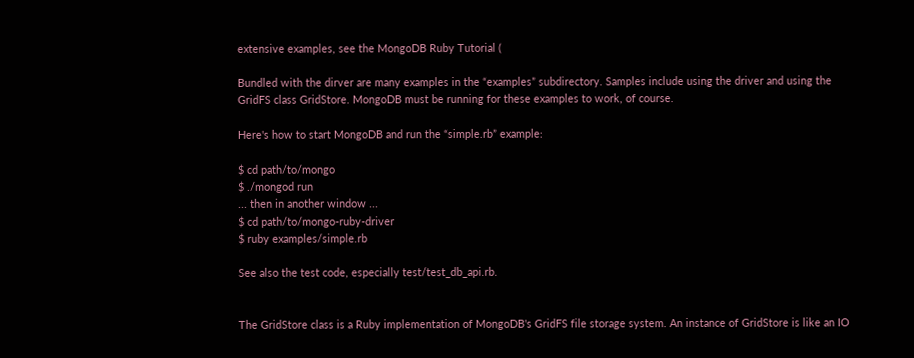extensive examples, see the MongoDB Ruby Tutorial (

Bundled with the dirver are many examples in the “examples” subdirectory. Samples include using the driver and using the GridFS class GridStore. MongoDB must be running for these examples to work, of course.

Here's how to start MongoDB and run the “simple.rb” example:

$ cd path/to/mongo
$ ./mongod run
... then in another window ...
$ cd path/to/mongo-ruby-driver
$ ruby examples/simple.rb

See also the test code, especially test/test_db_api.rb.


The GridStore class is a Ruby implementation of MongoDB's GridFS file storage system. An instance of GridStore is like an IO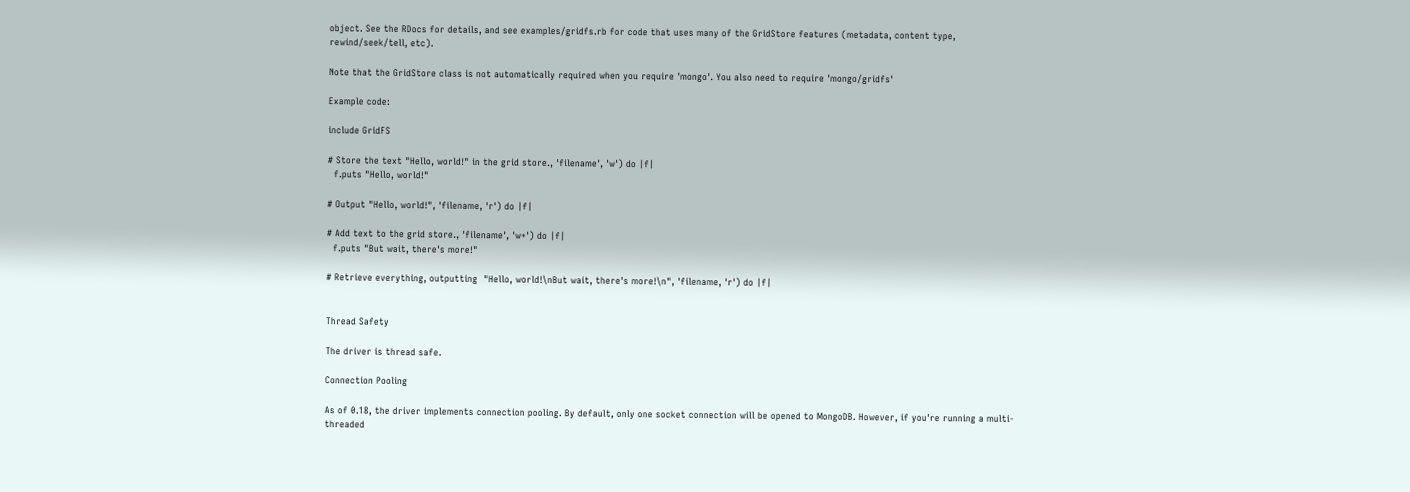object. See the RDocs for details, and see examples/gridfs.rb for code that uses many of the GridStore features (metadata, content type, rewind/seek/tell, etc).

Note that the GridStore class is not automatically required when you require 'mongo'. You also need to require 'mongo/gridfs'

Example code:

include GridFS

# Store the text "Hello, world!" in the grid store., 'filename', 'w') do |f|
  f.puts "Hello, world!"

# Output "Hello, world!", 'filename, 'r') do |f|

# Add text to the grid store., 'filename', 'w+') do |f|
  f.puts "But wait, there's more!"

# Retrieve everything, outputting  "Hello, world!\nBut wait, there's more!\n", 'filename, 'r') do |f|


Thread Safety

The driver is thread safe.

Connection Pooling

As of 0.18, the driver implements connection pooling. By default, only one socket connection will be opened to MongoDB. However, if you're running a multi-threaded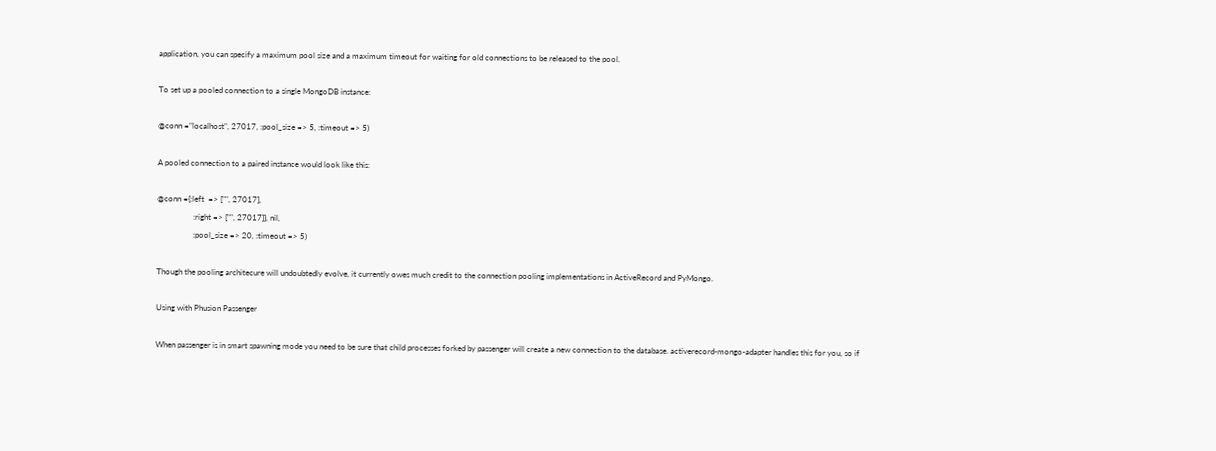application, you can specify a maximum pool size and a maximum timeout for waiting for old connections to be released to the pool.

To set up a pooled connection to a single MongoDB instance:

@conn ="localhost", 27017, :pool_size => 5, :timeout => 5)

A pooled connection to a paired instance would look like this:

@conn ={:left  => ["", 27017],
                  :right => ["", 27017]}, nil,
                  :pool_size => 20, :timeout => 5)

Though the pooling architecure will undoubtedly evolve, it currently owes much credit to the connection pooling implementations in ActiveRecord and PyMongo.

Using with Phusion Passenger

When passenger is in smart spawning mode you need to be sure that child processes forked by passenger will create a new connection to the database. activerecord-mongo-adapter handles this for you, so if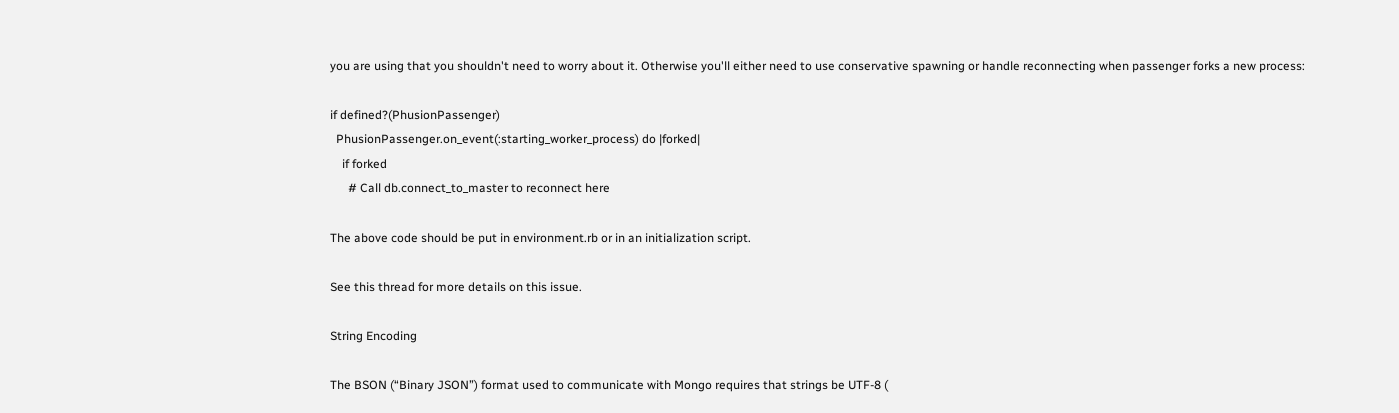you are using that you shouldn't need to worry about it. Otherwise you'll either need to use conservative spawning or handle reconnecting when passenger forks a new process:

if defined?(PhusionPassenger)
  PhusionPassenger.on_event(:starting_worker_process) do |forked|
    if forked
      # Call db.connect_to_master to reconnect here

The above code should be put in environment.rb or in an initialization script.

See this thread for more details on this issue.

String Encoding

The BSON (“Binary JSON”) format used to communicate with Mongo requires that strings be UTF-8 (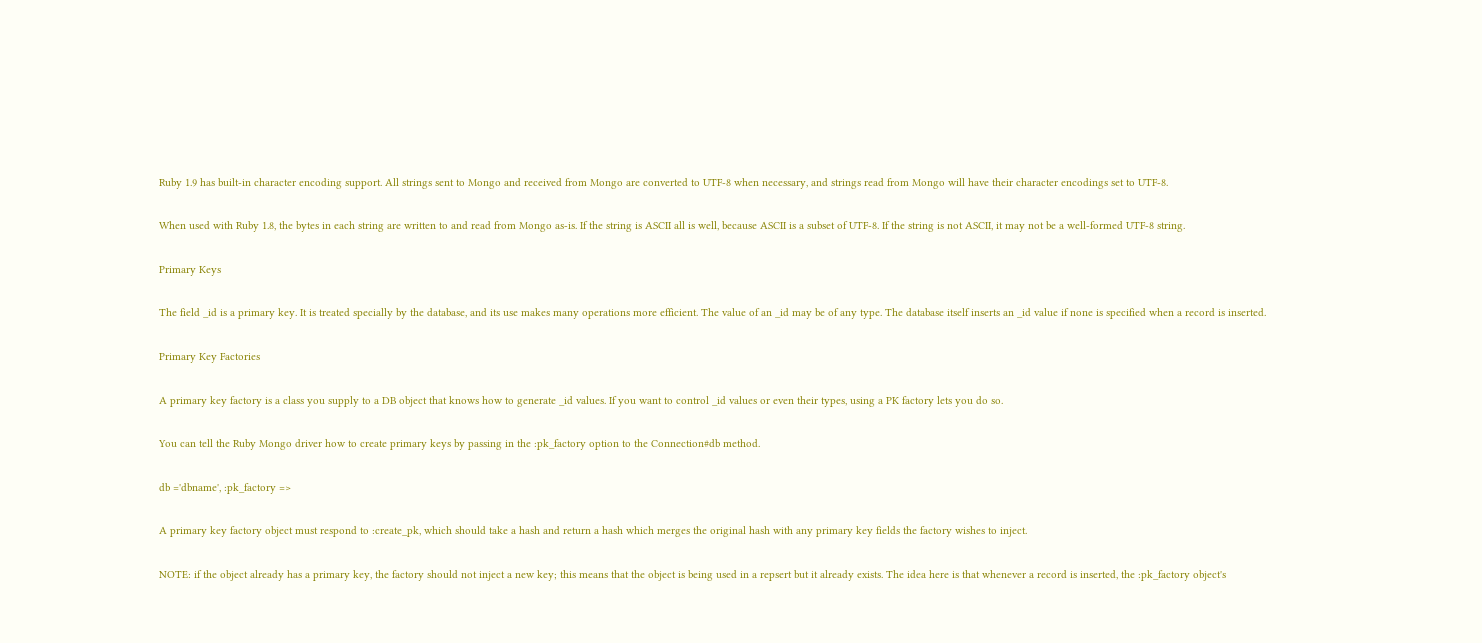Ruby 1.9 has built-in character encoding support. All strings sent to Mongo and received from Mongo are converted to UTF-8 when necessary, and strings read from Mongo will have their character encodings set to UTF-8.

When used with Ruby 1.8, the bytes in each string are written to and read from Mongo as-is. If the string is ASCII all is well, because ASCII is a subset of UTF-8. If the string is not ASCII, it may not be a well-formed UTF-8 string.

Primary Keys

The field _id is a primary key. It is treated specially by the database, and its use makes many operations more efficient. The value of an _id may be of any type. The database itself inserts an _id value if none is specified when a record is inserted.

Primary Key Factories

A primary key factory is a class you supply to a DB object that knows how to generate _id values. If you want to control _id values or even their types, using a PK factory lets you do so.

You can tell the Ruby Mongo driver how to create primary keys by passing in the :pk_factory option to the Connection#db method.

db ='dbname', :pk_factory =>

A primary key factory object must respond to :create_pk, which should take a hash and return a hash which merges the original hash with any primary key fields the factory wishes to inject.

NOTE: if the object already has a primary key, the factory should not inject a new key; this means that the object is being used in a repsert but it already exists. The idea here is that whenever a record is inserted, the :pk_factory object's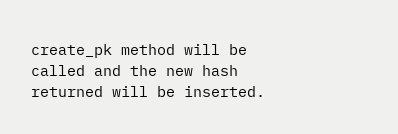create_pk method will be called and the new hash returned will be inserted.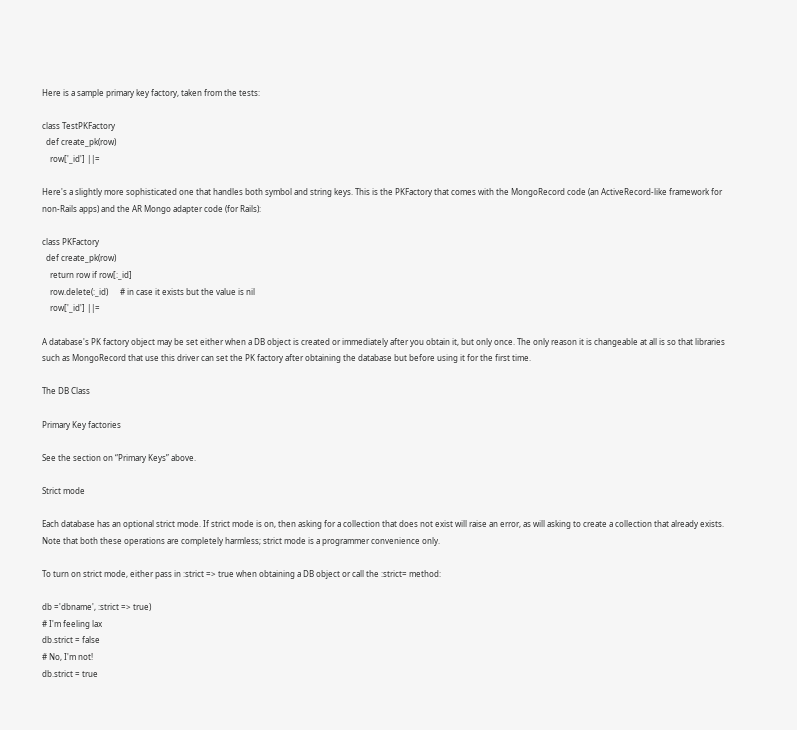Here is a sample primary key factory, taken from the tests:

class TestPKFactory
  def create_pk(row)
    row['_id'] ||=

Here's a slightly more sophisticated one that handles both symbol and string keys. This is the PKFactory that comes with the MongoRecord code (an ActiveRecord-like framework for non-Rails apps) and the AR Mongo adapter code (for Rails):

class PKFactory
  def create_pk(row)
    return row if row[:_id]
    row.delete(:_id)      # in case it exists but the value is nil
    row['_id'] ||=

A database's PK factory object may be set either when a DB object is created or immediately after you obtain it, but only once. The only reason it is changeable at all is so that libraries such as MongoRecord that use this driver can set the PK factory after obtaining the database but before using it for the first time.

The DB Class

Primary Key factories

See the section on “Primary Keys” above.

Strict mode

Each database has an optional strict mode. If strict mode is on, then asking for a collection that does not exist will raise an error, as will asking to create a collection that already exists. Note that both these operations are completely harmless; strict mode is a programmer convenience only.

To turn on strict mode, either pass in :strict => true when obtaining a DB object or call the :strict= method:

db ='dbname', :strict => true)
# I'm feeling lax
db.strict = false
# No, I'm not!
db.strict = true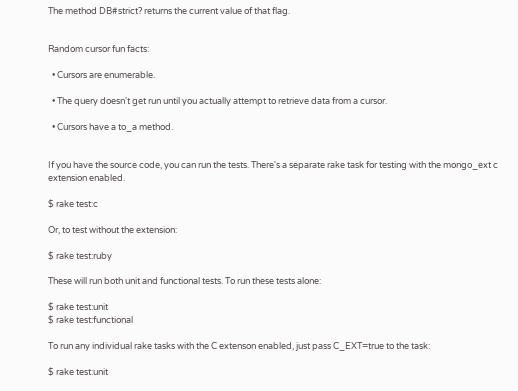The method DB#strict? returns the current value of that flag.


Random cursor fun facts:

  • Cursors are enumerable.

  • The query doesn't get run until you actually attempt to retrieve data from a cursor.

  • Cursors have a to_a method.


If you have the source code, you can run the tests. There's a separate rake task for testing with the mongo_ext c extension enabled.

$ rake test:c

Or, to test without the extension:

$ rake test:ruby

These will run both unit and functional tests. To run these tests alone:

$ rake test:unit
$ rake test:functional

To run any individual rake tasks with the C extenson enabled, just pass C_EXT=true to the task:

$ rake test:unit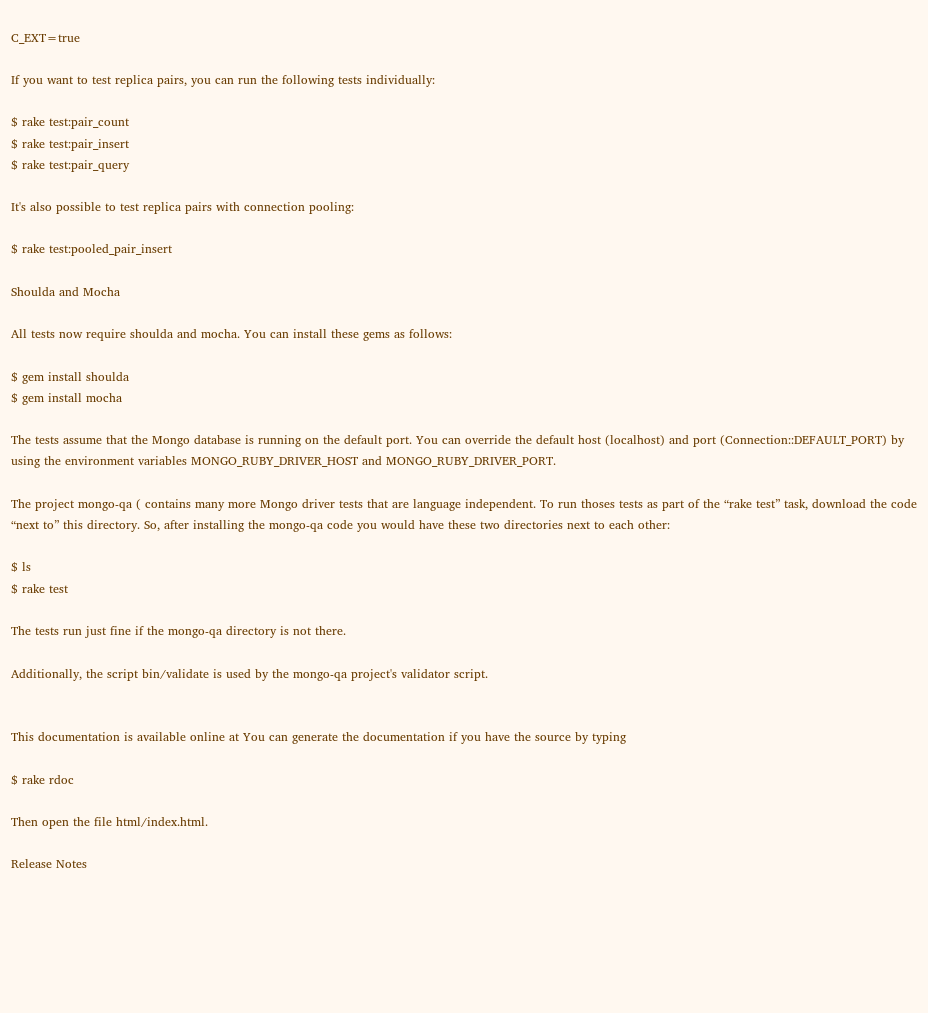C_EXT=true

If you want to test replica pairs, you can run the following tests individually:

$ rake test:pair_count
$ rake test:pair_insert
$ rake test:pair_query

It's also possible to test replica pairs with connection pooling:

$ rake test:pooled_pair_insert

Shoulda and Mocha

All tests now require shoulda and mocha. You can install these gems as follows:

$ gem install shoulda
$ gem install mocha

The tests assume that the Mongo database is running on the default port. You can override the default host (localhost) and port (Connection::DEFAULT_PORT) by using the environment variables MONGO_RUBY_DRIVER_HOST and MONGO_RUBY_DRIVER_PORT.

The project mongo-qa ( contains many more Mongo driver tests that are language independent. To run thoses tests as part of the “rake test” task, download the code “next to” this directory. So, after installing the mongo-qa code you would have these two directories next to each other:

$ ls
$ rake test

The tests run just fine if the mongo-qa directory is not there.

Additionally, the script bin/validate is used by the mongo-qa project's validator script.


This documentation is available online at You can generate the documentation if you have the source by typing

$ rake rdoc

Then open the file html/index.html.

Release Notes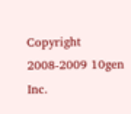Copyright 2008-2009 10gen Inc.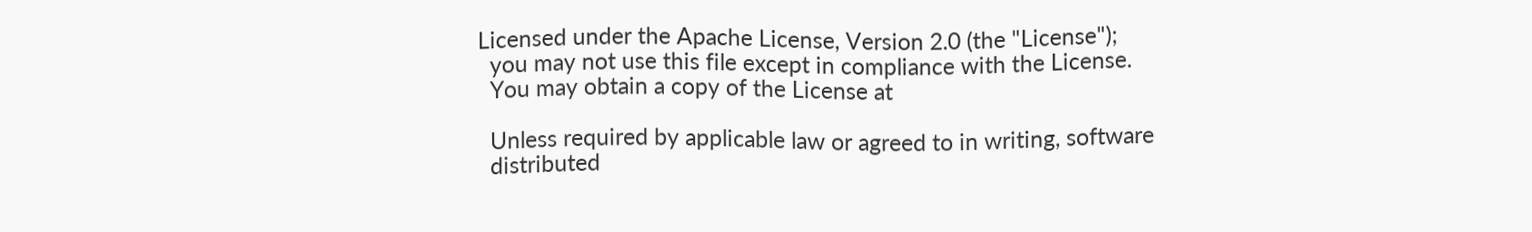Licensed under the Apache License, Version 2.0 (the "License");
  you may not use this file except in compliance with the License.
  You may obtain a copy of the License at

  Unless required by applicable law or agreed to in writing, software
  distributed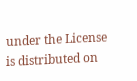under the License is distributed on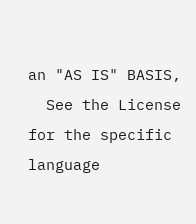an "AS IS" BASIS,
  See the License for the specific language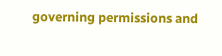governing permissions and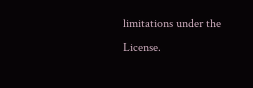limitations under the License.